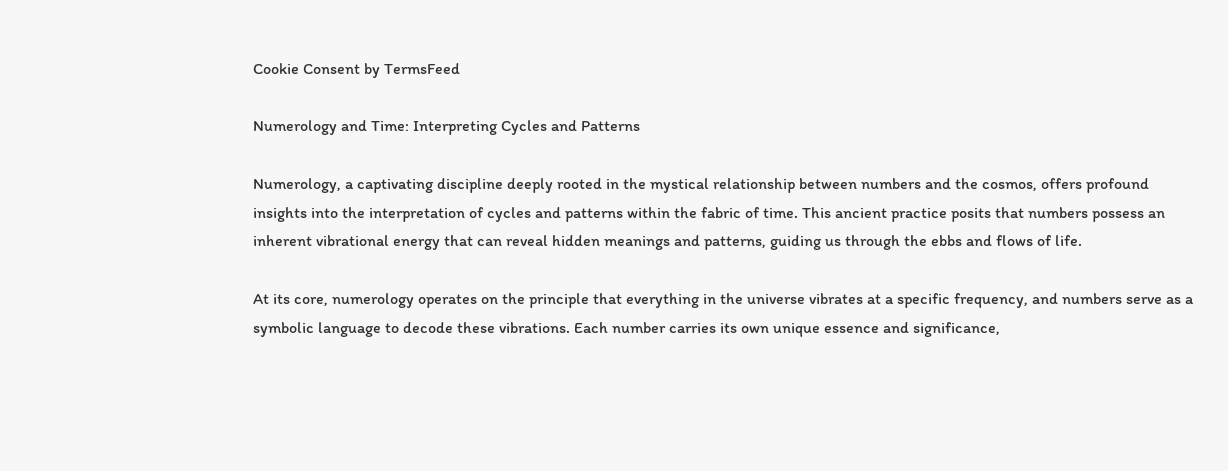Cookie Consent by TermsFeed

Numerology and Time: Interpreting Cycles and Patterns

Numerology, a captivating discipline deeply rooted in the mystical relationship between numbers and the cosmos, offers profound insights into the interpretation of cycles and patterns within the fabric of time. This ancient practice posits that numbers possess an inherent vibrational energy that can reveal hidden meanings and patterns, guiding us through the ebbs and flows of life.

At its core, numerology operates on the principle that everything in the universe vibrates at a specific frequency, and numbers serve as a symbolic language to decode these vibrations. Each number carries its own unique essence and significance,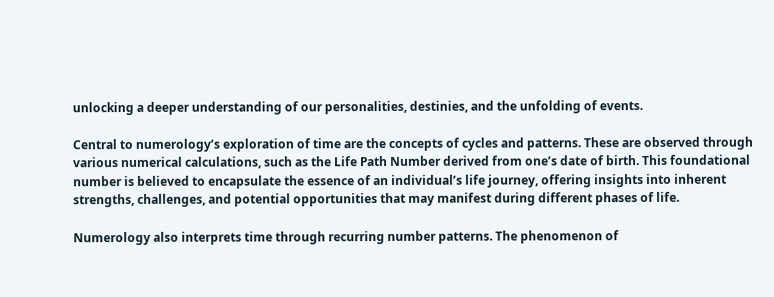unlocking a deeper understanding of our personalities, destinies, and the unfolding of events.

Central to numerology’s exploration of time are the concepts of cycles and patterns. These are observed through various numerical calculations, such as the Life Path Number derived from one’s date of birth. This foundational number is believed to encapsulate the essence of an individual’s life journey, offering insights into inherent strengths, challenges, and potential opportunities that may manifest during different phases of life.

Numerology also interprets time through recurring number patterns. The phenomenon of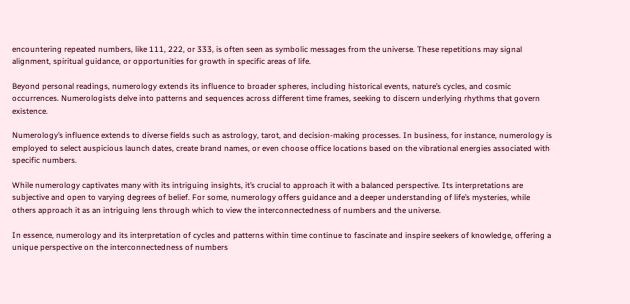encountering repeated numbers, like 111, 222, or 333, is often seen as symbolic messages from the universe. These repetitions may signal alignment, spiritual guidance, or opportunities for growth in specific areas of life.

Beyond personal readings, numerology extends its influence to broader spheres, including historical events, nature’s cycles, and cosmic occurrences. Numerologists delve into patterns and sequences across different time frames, seeking to discern underlying rhythms that govern existence.

Numerology’s influence extends to diverse fields such as astrology, tarot, and decision-making processes. In business, for instance, numerology is employed to select auspicious launch dates, create brand names, or even choose office locations based on the vibrational energies associated with specific numbers.

While numerology captivates many with its intriguing insights, it’s crucial to approach it with a balanced perspective. Its interpretations are subjective and open to varying degrees of belief. For some, numerology offers guidance and a deeper understanding of life’s mysteries, while others approach it as an intriguing lens through which to view the interconnectedness of numbers and the universe.

In essence, numerology and its interpretation of cycles and patterns within time continue to fascinate and inspire seekers of knowledge, offering a unique perspective on the interconnectedness of numbers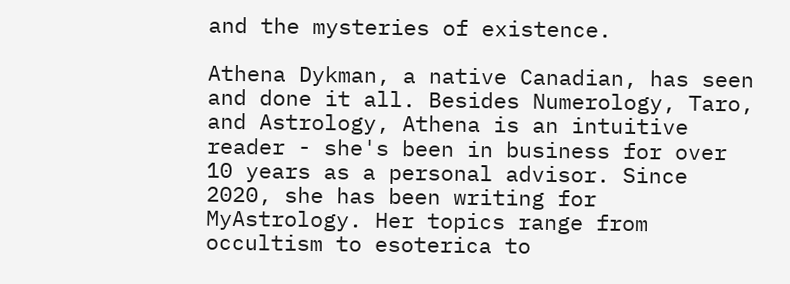and the mysteries of existence.

Athena Dykman, a native Canadian, has seen and done it all. Besides Numerology, Taro, and Astrology, Athena is an intuitive reader - she's been in business for over 10 years as a personal advisor. Since 2020, she has been writing for MyAstrology. Her topics range from occultism to esoterica to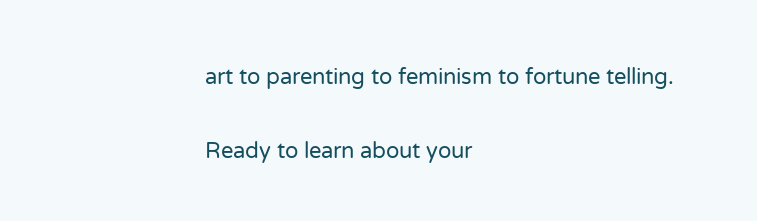art to parenting to feminism to fortune telling.

Ready to learn about your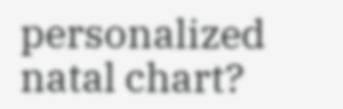personalized natal chart?